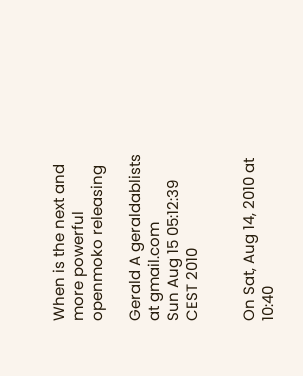When is the next and more powerful openmoko releasing

Gerald A geraldablists at gmail.com
Sun Aug 15 05:12:39 CEST 2010


On Sat, Aug 14, 2010 at 10:40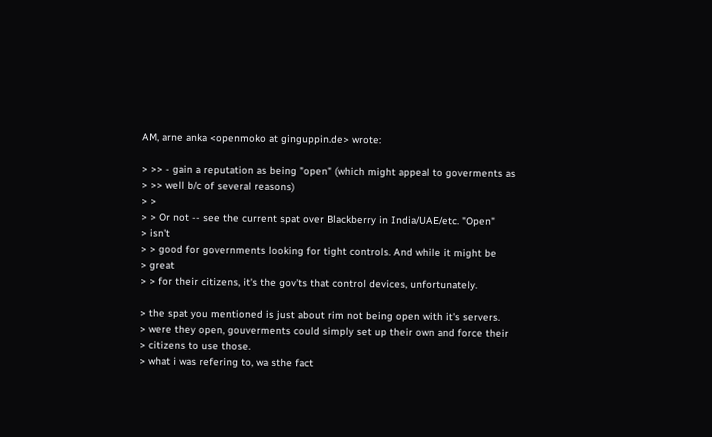AM, arne anka <openmoko at ginguppin.de> wrote:

> >> - gain a reputation as being "open" (which might appeal to goverments as
> >> well b/c of several reasons)
> >
> > Or not -- see the current spat over Blackberry in India/UAE/etc. "Open"
> isn't
> > good for governments looking for tight controls. And while it might be
> great
> > for their citizens, it's the gov'ts that control devices, unfortunately.

> the spat you mentioned is just about rim not being open with it's servers.
> were they open, gouverments could simply set up their own and force their
> citizens to use those.
> what i was refering to, wa sthe fact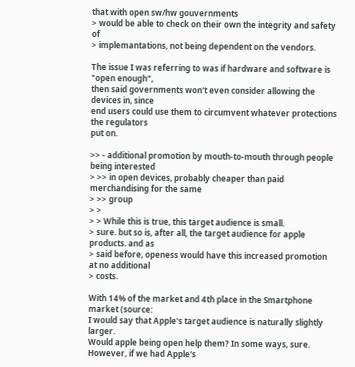that with open sw/hw gouvernments
> would be able to check on their own the integrity and safety of
> implemantations, not being dependent on the vendors.

The issue I was referring to was if hardware and software is "open enough",
then said governments won't even consider allowing the devices in, since
end users could use them to circumvent whatever protections the regulators
put on.

>> - additional promotion by mouth-to-mouth through people being interested
> >> in open devices, probably cheaper than paid merchandising for the same
> >> group
> >
> > While this is true, this target audience is small.
> sure. but so is, after all, the target audience for apple products. and as
> said before, openess would have this increased promotion at no additional
> costs.

With 14% of the market and 4th place in the Smartphone market (source:
I would say that Apple's target audience is naturally slightly larger.
Would apple being open help them? In some ways, sure.
However, if we had Apple's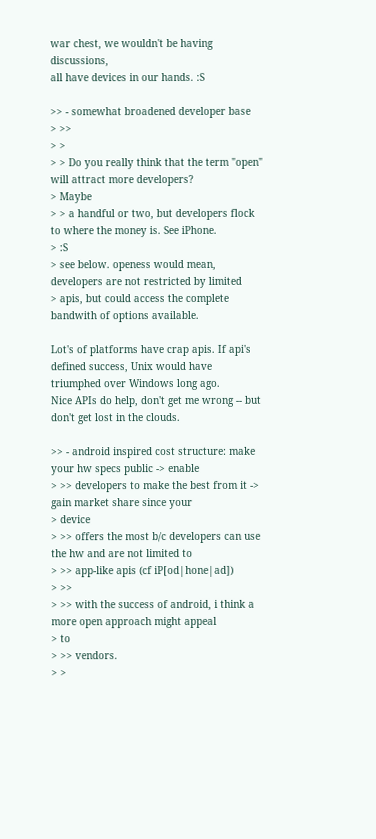war chest, we wouldn't be having discussions,
all have devices in our hands. :S

>> - somewhat broadened developer base
> >>
> >
> > Do you really think that the term "open" will attract more developers?
> Maybe
> > a handful or two, but developers flock to where the money is. See iPhone.
> :S
> see below. openess would mean, developers are not restricted by limited
> apis, but could access the complete bandwith of options available.

Lot's of platforms have crap apis. If api's defined success, Unix would have
triumphed over Windows long ago.
Nice APIs do help, don't get me wrong -- but don't get lost in the clouds.

>> - android inspired cost structure: make your hw specs public -> enable
> >> developers to make the best from it -> gain market share since your
> device
> >> offers the most b/c developers can use the hw and are not limited to
> >> app-like apis (cf iP[od|hone|ad])
> >>
> >> with the success of android, i think a more open approach might appeal
> to
> >> vendors.
> >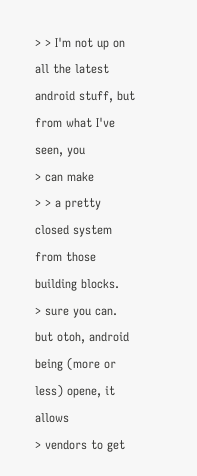> > I'm not up on all the latest android stuff, but from what I've seen, you
> can make
> > a pretty closed system from those building blocks.
> sure you can. but otoh, android being (more or less) opene, it allows
> vendors to get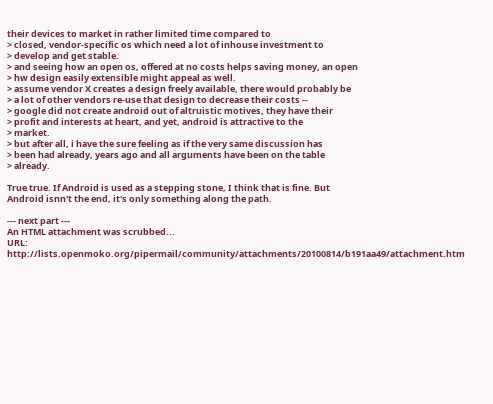their devices to market in rather limited time compared to
> closed, vendor-specific os which need a lot of inhouse investment to
> develop and get stable.
> and seeing how an open os, offered at no costs helps saving money, an open
> hw design easily extensible might appeal as well.
> assume vendor X creates a design freely available, there would probably be
> a lot of other vendors re-use that design to decrease their costs --
> google did not create android out of altruistic motives, they have their
> profit and interests at heart, and yet, android is attractive to the
> market.
> but after all, i have the sure feeling as if the very same discussion has
> been had already, years ago and all arguments have been on the table
> already.

True true. If Android is used as a stepping stone, I think that is fine. But
Android isnn't the end, it's only something along the path.

--- next part ---
An HTML attachment was scrubbed...
URL: http://lists.openmoko.org/pipermail/community/attachments/20100814/b191aa49/attachment.htm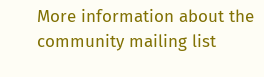More information about the community mailing list